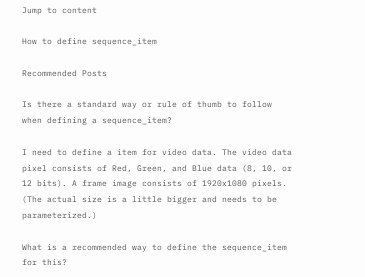Jump to content

How to define sequence_item

Recommended Posts

Is there a standard way or rule of thumb to follow when defining a sequence_item?

I need to define a item for video data. The video data pixel consists of Red, Green, and Blue data (8, 10, or 12 bits). A frame image consists of 1920x1080 pixels. (The actual size is a little bigger and needs to be parameterized.)

What is a recommended way to define the sequence_item for this?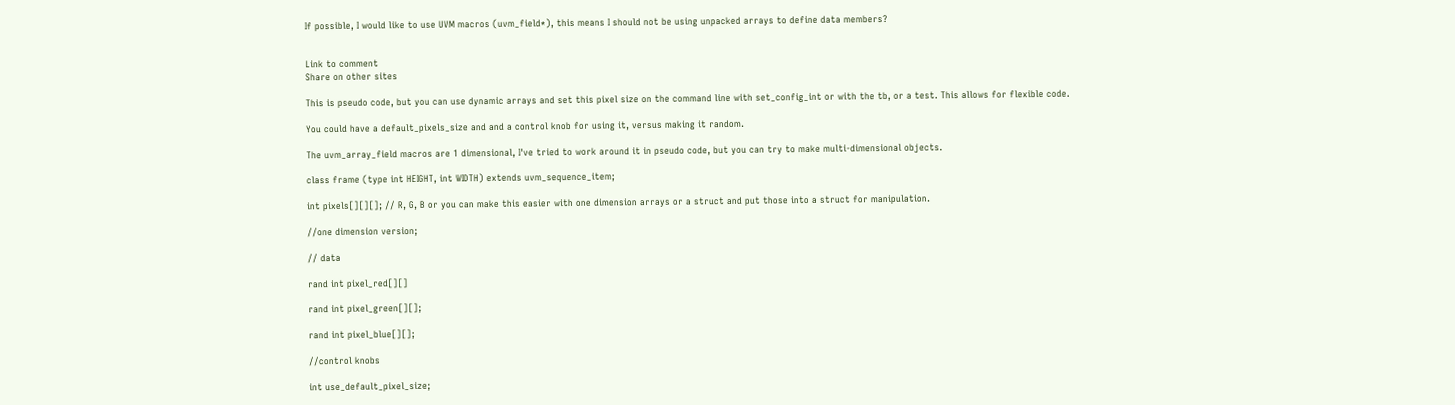If possible, I would like to use UVM macros (uvm_field*), this means I should not be using unpacked arrays to define data members?


Link to comment
Share on other sites

This is pseudo code, but you can use dynamic arrays and set this pixel size on the command line with set_config_int or with the tb, or a test. This allows for flexible code.

You could have a default_pixels_size and and a control knob for using it, versus making it random.

The uvm_array_field macros are 1 dimensional, I've tried to work around it in pseudo code, but you can try to make multi-dimensional objects.

class frame (type int HEIGHT, int WIDTH) extends uvm_sequence_item;

int pixels[][][]; // R, G, B or you can make this easier with one dimension arrays or a struct and put those into a struct for manipulation.

//one dimension version;

// data

rand int pixel_red[][]

rand int pixel_green[][];

rand int pixel_blue[][];

//control knobs

int use_default_pixel_size;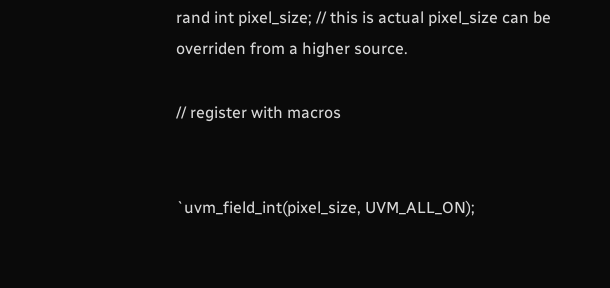rand int pixel_size; // this is actual pixel_size can be overriden from a higher source.

// register with macros


`uvm_field_int(pixel_size, UVM_ALL_ON);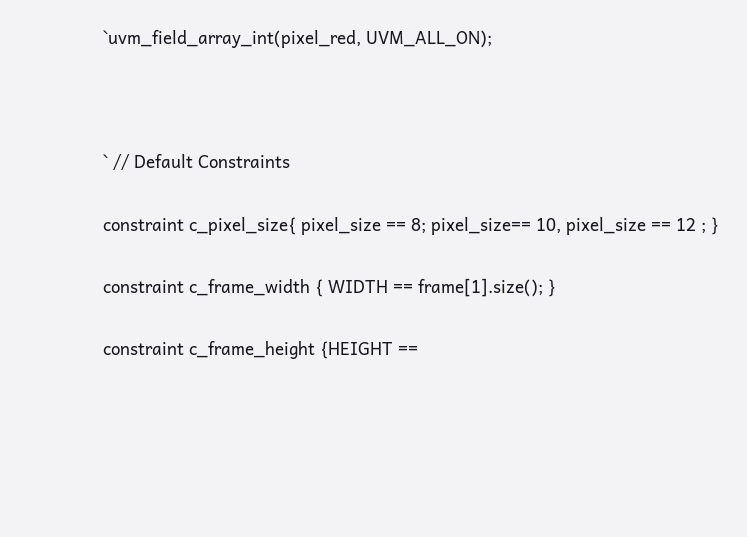`uvm_field_array_int(pixel_red, UVM_ALL_ON);



` // Default Constraints

constraint c_pixel_size{ pixel_size == 8; pixel_size== 10, pixel_size == 12 ; }

constraint c_frame_width { WIDTH == frame[1].size(); }

constraint c_frame_height {HEIGHT ==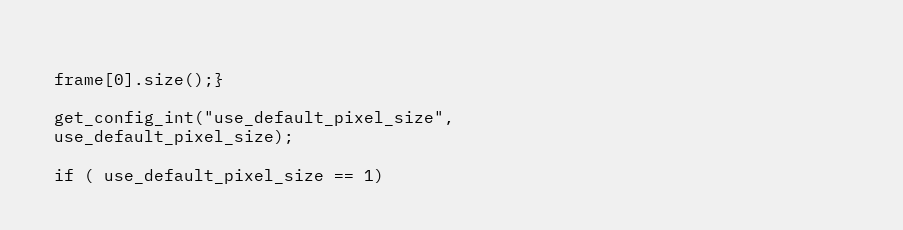frame[0].size();}

get_config_int("use_default_pixel_size", use_default_pixel_size);

if ( use_default_pixel_size == 1)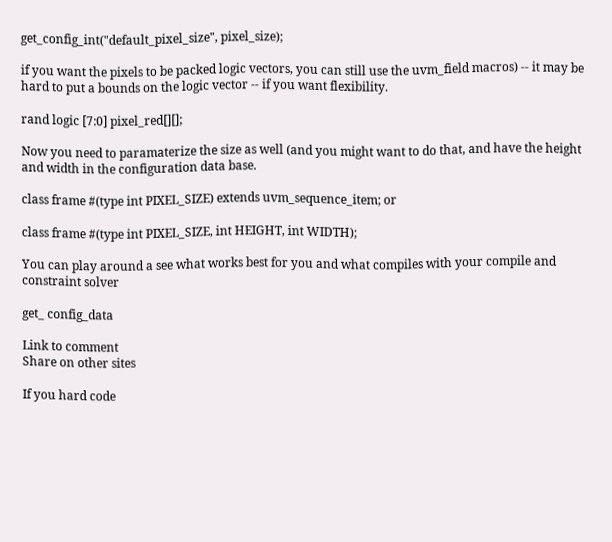get_config_int("default_pixel_size", pixel_size);

if you want the pixels to be packed logic vectors, you can still use the uvm_field macros) -- it may be hard to put a bounds on the logic vector -- if you want flexibility.

rand logic [7:0] pixel_red[][];

Now you need to paramaterize the size as well (and you might want to do that, and have the height and width in the configuration data base.

class frame #(type int PIXEL_SIZE) extends uvm_sequence_item; or

class frame #(type int PIXEL_SIZE, int HEIGHT, int WIDTH);

You can play around a see what works best for you and what compiles with your compile and constraint solver

get_ config_data

Link to comment
Share on other sites

If you hard code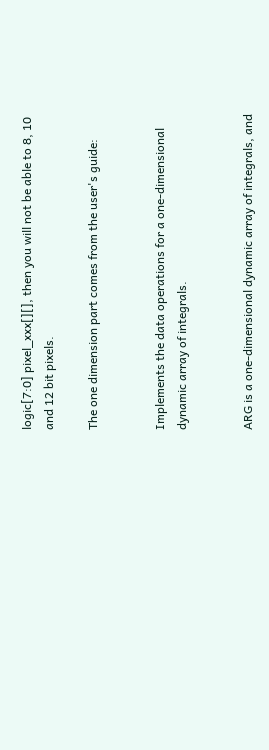logic[7:0] pixel_xxx[][], then you will not be able to 8, 10 and 12 bit pixels.

The one dimension part comes from the user's guide:


Implements the data operations for a one-dimensional dynamic array of integrals.


ARG is a one-dimensional dynamic array of integrals, and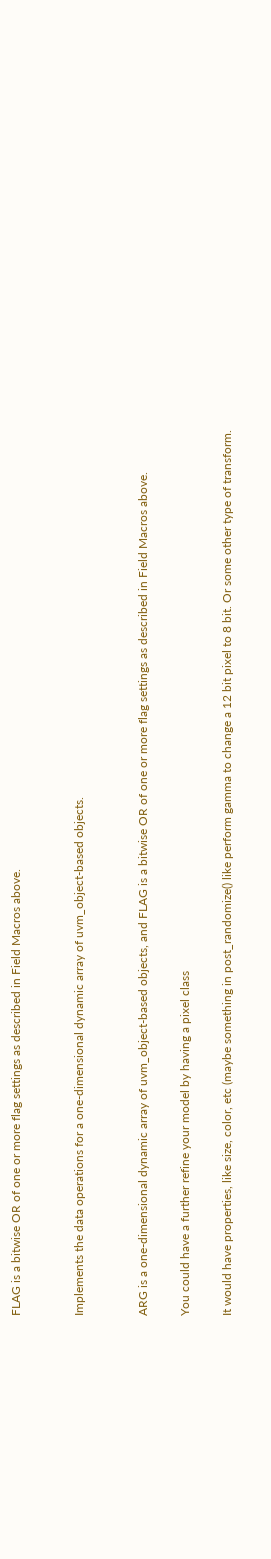FLAG is a bitwise OR of one or more flag settings as described in Field Macros above.


Implements the data operations for a one-dimensional dynamic array of uvm_object-based objects.


ARG is a one-dimensional dynamic array of uvm_object-based objects, and FLAG is a bitwise OR of one or more flag settings as described in Field Macros above.

You could have a further refine your model by having a pixel class

It would have properties, like size, color, etc (maybe something in post_randomize() like perform gamma to change a 12 bit pixel to 8 bit. Or some other type of transform.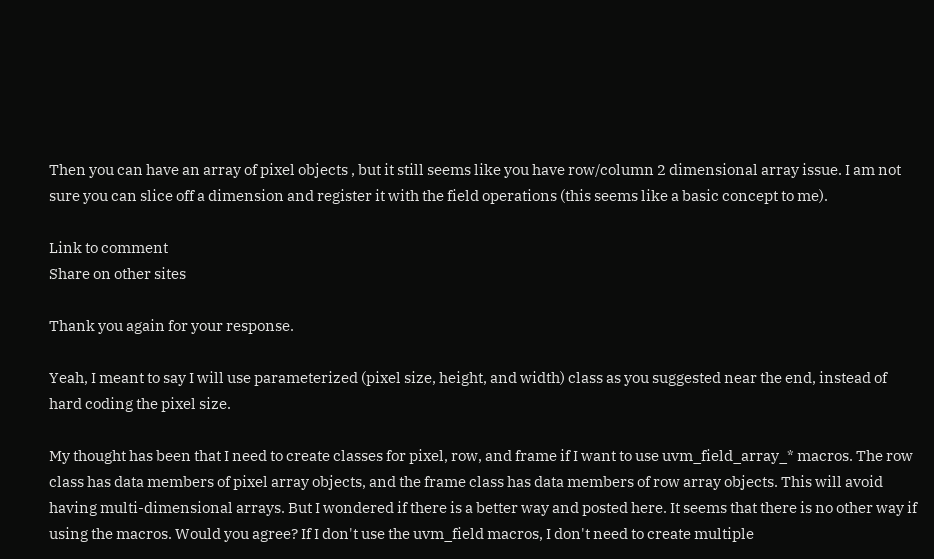Then you can have an array of pixel objects , but it still seems like you have row/column 2 dimensional array issue. I am not sure you can slice off a dimension and register it with the field operations (this seems like a basic concept to me).

Link to comment
Share on other sites

Thank you again for your response.

Yeah, I meant to say I will use parameterized (pixel size, height, and width) class as you suggested near the end, instead of hard coding the pixel size.

My thought has been that I need to create classes for pixel, row, and frame if I want to use uvm_field_array_* macros. The row class has data members of pixel array objects, and the frame class has data members of row array objects. This will avoid having multi-dimensional arrays. But I wondered if there is a better way and posted here. It seems that there is no other way if using the macros. Would you agree? If I don't use the uvm_field macros, I don't need to create multiple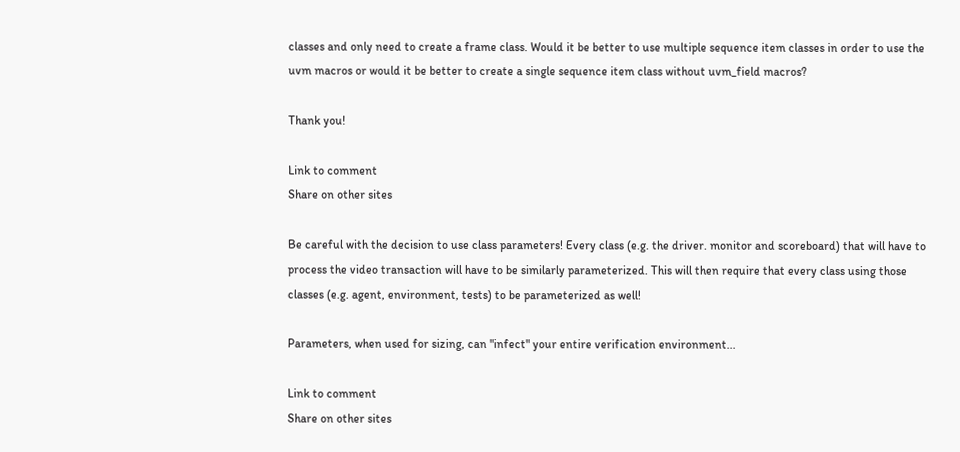classes and only need to create a frame class. Would it be better to use multiple sequence item classes in order to use the uvm macros or would it be better to create a single sequence item class without uvm_field macros?

Thank you!

Link to comment
Share on other sites

Be careful with the decision to use class parameters! Every class (e.g. the driver. monitor and scoreboard) that will have to process the video transaction will have to be similarly parameterized. This will then require that every class using those classes (e.g. agent, environment, tests) to be parameterized as well!

Parameters, when used for sizing, can "infect" your entire verification environment...

Link to comment
Share on other sites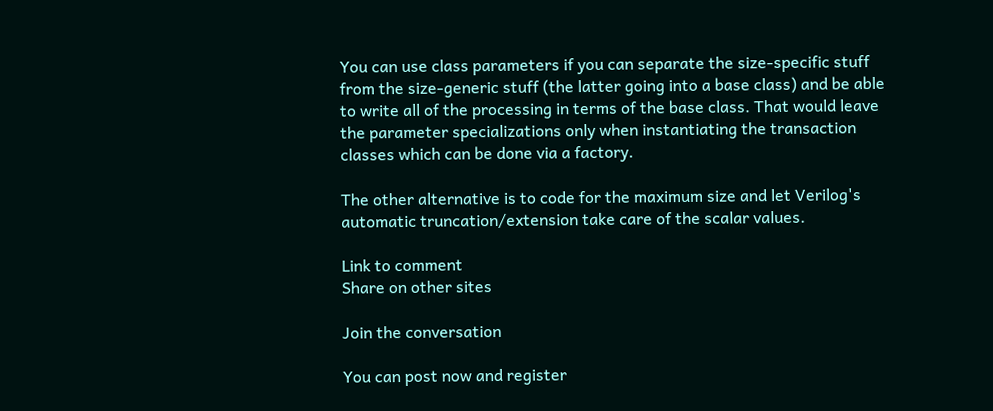You can use class parameters if you can separate the size-specific stuff from the size-generic stuff (the latter going into a base class) and be able to write all of the processing in terms of the base class. That would leave the parameter specializations only when instantiating the transaction classes which can be done via a factory.

The other alternative is to code for the maximum size and let Verilog's automatic truncation/extension take care of the scalar values.

Link to comment
Share on other sites

Join the conversation

You can post now and register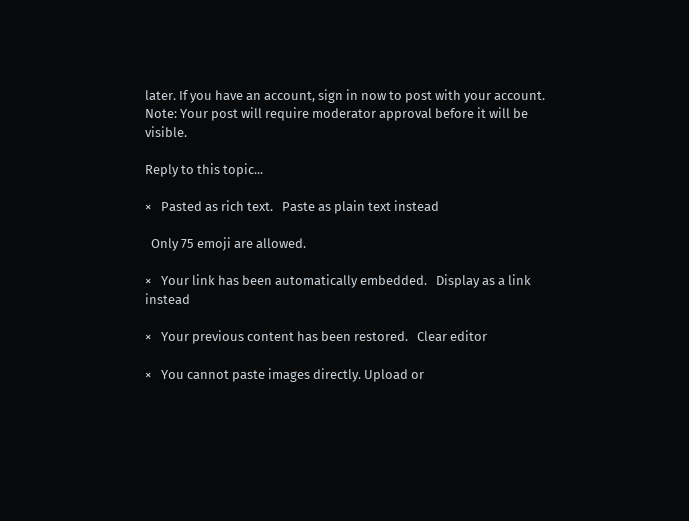later. If you have an account, sign in now to post with your account.
Note: Your post will require moderator approval before it will be visible.

Reply to this topic...

×   Pasted as rich text.   Paste as plain text instead

  Only 75 emoji are allowed.

×   Your link has been automatically embedded.   Display as a link instead

×   Your previous content has been restored.   Clear editor

×   You cannot paste images directly. Upload or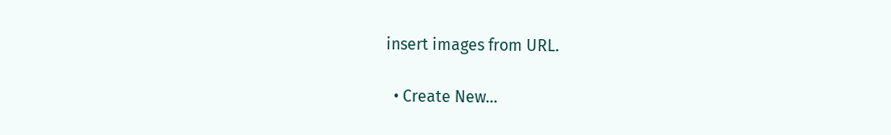insert images from URL.

  • Create New...